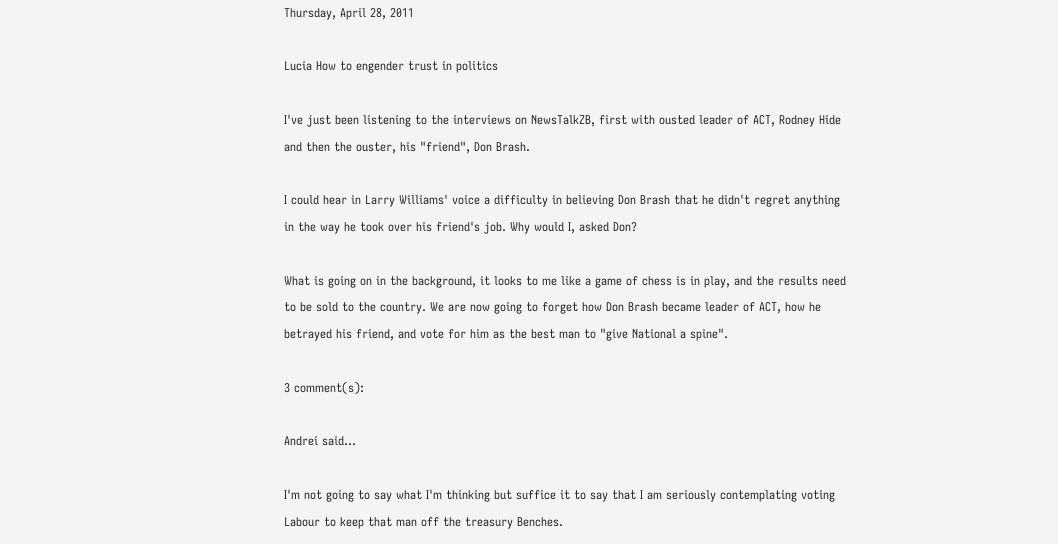Thursday, April 28, 2011

Lucia How to engender trust in politics

I've just been listening to the interviews on NewsTalkZB, first with ousted leader of ACT, Rodney Hide and then the ouster, his "friend", Don Brash.

I could hear in Larry Williams' voice a difficulty in believing Don Brash that he didn't regret anything in the way he took over his friend's job. Why would I, asked Don?

What is going on in the background, it looks to me like a game of chess is in play, and the results need to be sold to the country. We are now going to forget how Don Brash became leader of ACT, how he betrayed his friend, and vote for him as the best man to "give National a spine".

3 comment(s):

Andrei said...

I'm not going to say what I'm thinking but suffice it to say that I am seriously contemplating voting Labour to keep that man off the treasury Benches.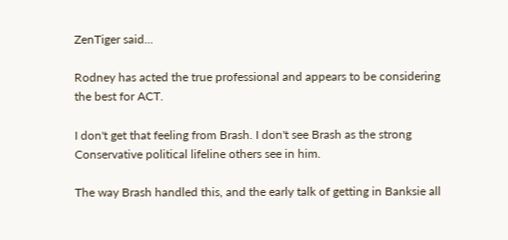ZenTiger said...

Rodney has acted the true professional and appears to be considering the best for ACT.

I don't get that feeling from Brash. I don't see Brash as the strong Conservative political lifeline others see in him.

The way Brash handled this, and the early talk of getting in Banksie all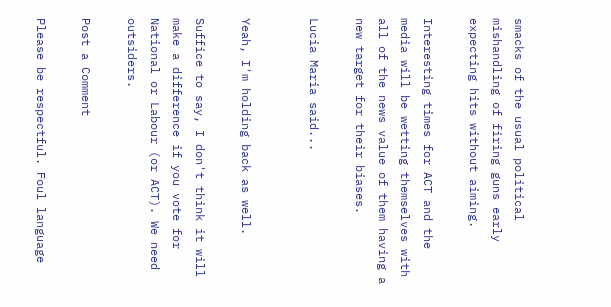smacks of the usual political mishandling of firing guns early expecting hits without aiming.

Interesting times for ACT and the media will be wetting themselves with all of the news value of them having a new target for their biases.

Lucia Maria said...


Yeah, I'm holding back as well.

Suffice to say, I don't think it will make a difference if you vote for National or Labour (or ACT). We need outsiders.

Post a Comment

Please be respectful. Foul language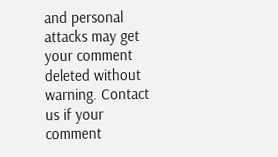and personal attacks may get your comment deleted without warning. Contact us if your comment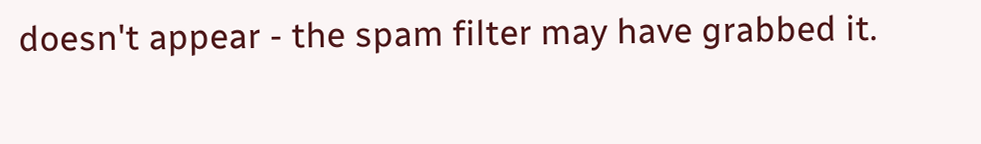doesn't appear - the spam filter may have grabbed it.